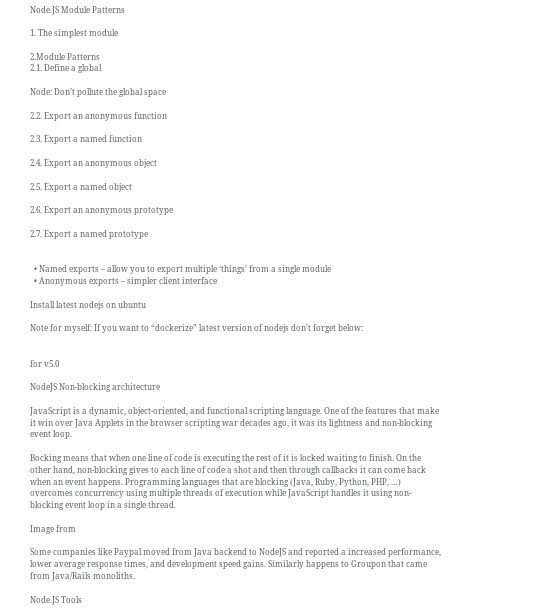Node.JS Module Patterns

1. The simplest module

2.Module Patterns
2.1. Define a global

Node: Don’t pollute the global space

2.2. Export an anonymous function

2.3. Export a named function

2.4. Export an anonymous object

2.5. Export a named object

2.6. Export an anonymous prototype

2.7. Export a named prototype


  • Named exports – allow you to export multiple ‘things’ from a single module
  • Anonymous exports – simpler client interface

Install latest nodejs on ubuntu

Note for myself: If you want to “dockerize” latest version of nodejs don’t forget below:


for v5.0

NodeJS Non-blocking architecture

JavaScript is a dynamic, object-oriented, and functional scripting language. One of the features that make it win over Java Applets in the browser scripting war decades ago, it was its lightness and non-blocking event loop.

Bocking means that when one line of code is executing the rest of it is locked waiting to finish. On the other hand, non-blocking gives to each line of code a shot and then through callbacks it can come back when an event happens. Programming languages that are blocking (Java, Ruby, Python, PHP, …) overcomes concurrency using multiple threads of execution while JavaScript handles it using non-blocking event loop in a single thread.

Image from

Some companies like Paypal moved from Java backend to NodeJS and reported a increased performance, lower average response times, and development speed gains. Similarly happens to Groupon that came from Java/Rails monoliths.

Node.JS Tools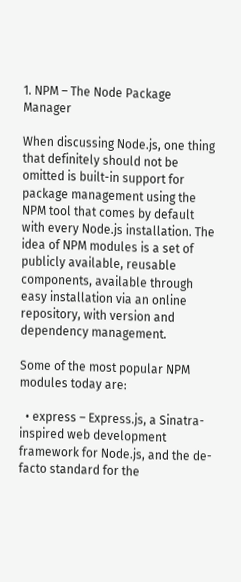1. NPM – The Node Package Manager

When discussing Node.js, one thing that definitely should not be omitted is built-in support for package management using the NPM tool that comes by default with every Node.js installation. The idea of NPM modules is a set of publicly available, reusable components, available through easy installation via an online repository, with version and dependency management.

Some of the most popular NPM modules today are:

  • express – Express.js, a Sinatra-inspired web development framework for Node.js, and the de-facto standard for the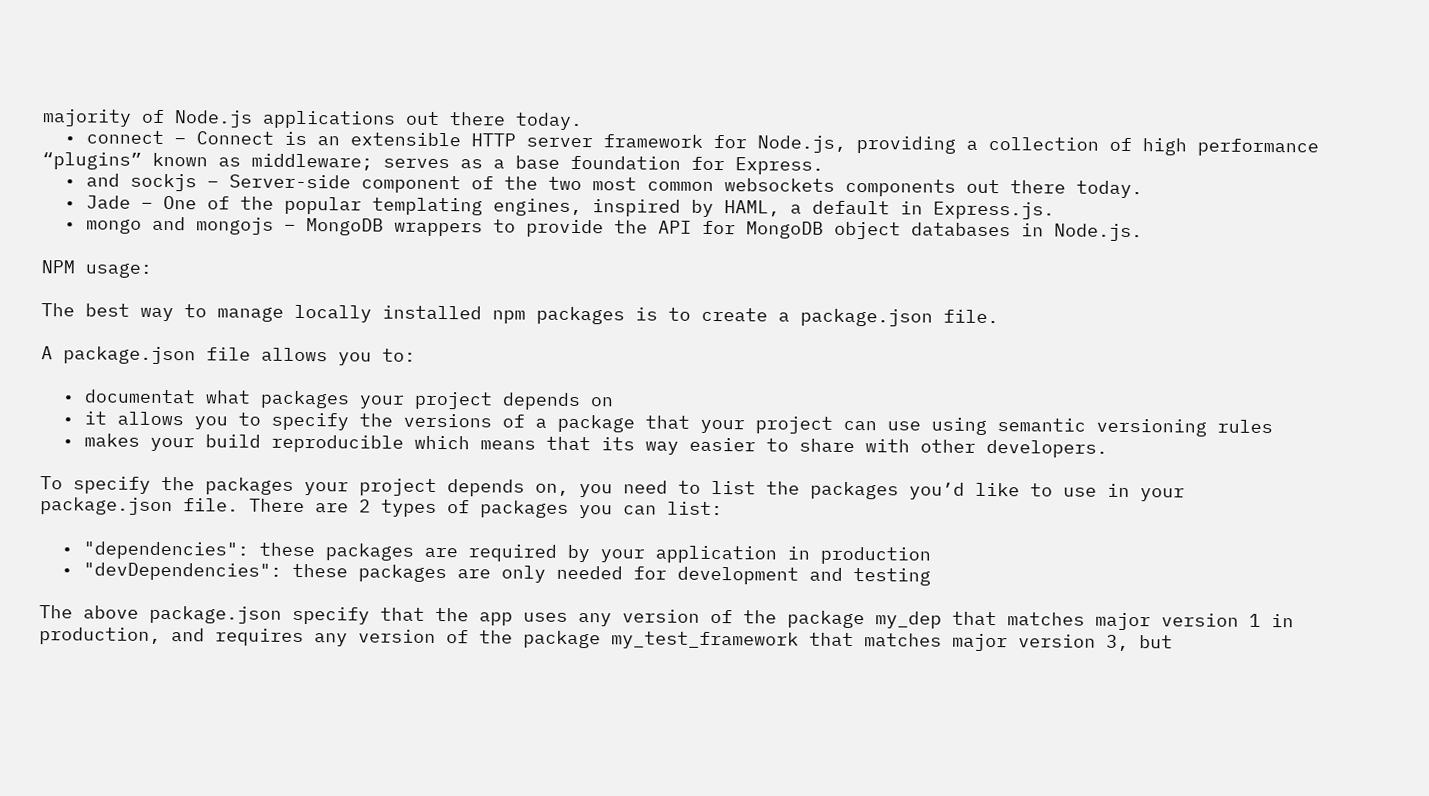majority of Node.js applications out there today.
  • connect – Connect is an extensible HTTP server framework for Node.js, providing a collection of high performance “plugins” known as middleware; serves as a base foundation for Express.
  • and sockjs – Server-side component of the two most common websockets components out there today.
  • Jade – One of the popular templating engines, inspired by HAML, a default in Express.js.
  • mongo and mongojs – MongoDB wrappers to provide the API for MongoDB object databases in Node.js.

NPM usage:

The best way to manage locally installed npm packages is to create a package.json file.

A package.json file allows you to:

  • documentat what packages your project depends on
  • it allows you to specify the versions of a package that your project can use using semantic versioning rules
  • makes your build reproducible which means that its way easier to share with other developers.

To specify the packages your project depends on, you need to list the packages you’d like to use in your package.json file. There are 2 types of packages you can list:

  • "dependencies": these packages are required by your application in production
  • "devDependencies": these packages are only needed for development and testing

The above package.json specify that the app uses any version of the package my_dep that matches major version 1 in production, and requires any version of the package my_test_framework that matches major version 3, but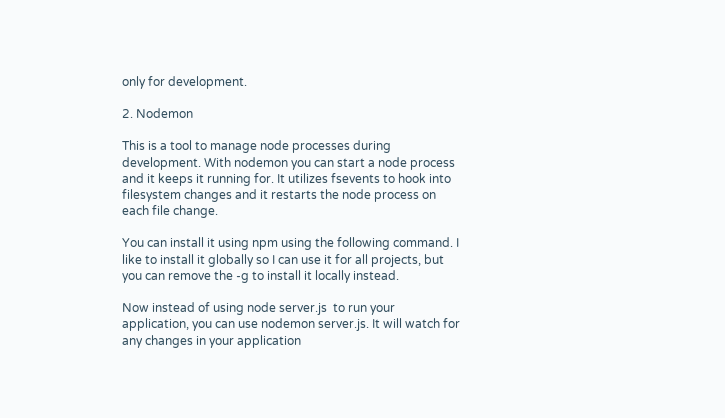only for development.

2. Nodemon

This is a tool to manage node processes during development. With nodemon you can start a node process and it keeps it running for. It utilizes fsevents to hook into filesystem changes and it restarts the node process on each file change.

You can install it using npm using the following command. I like to install it globally so I can use it for all projects, but you can remove the -g to install it locally instead.

Now instead of using node server.js  to run your application, you can use nodemon server.js. It will watch for any changes in your application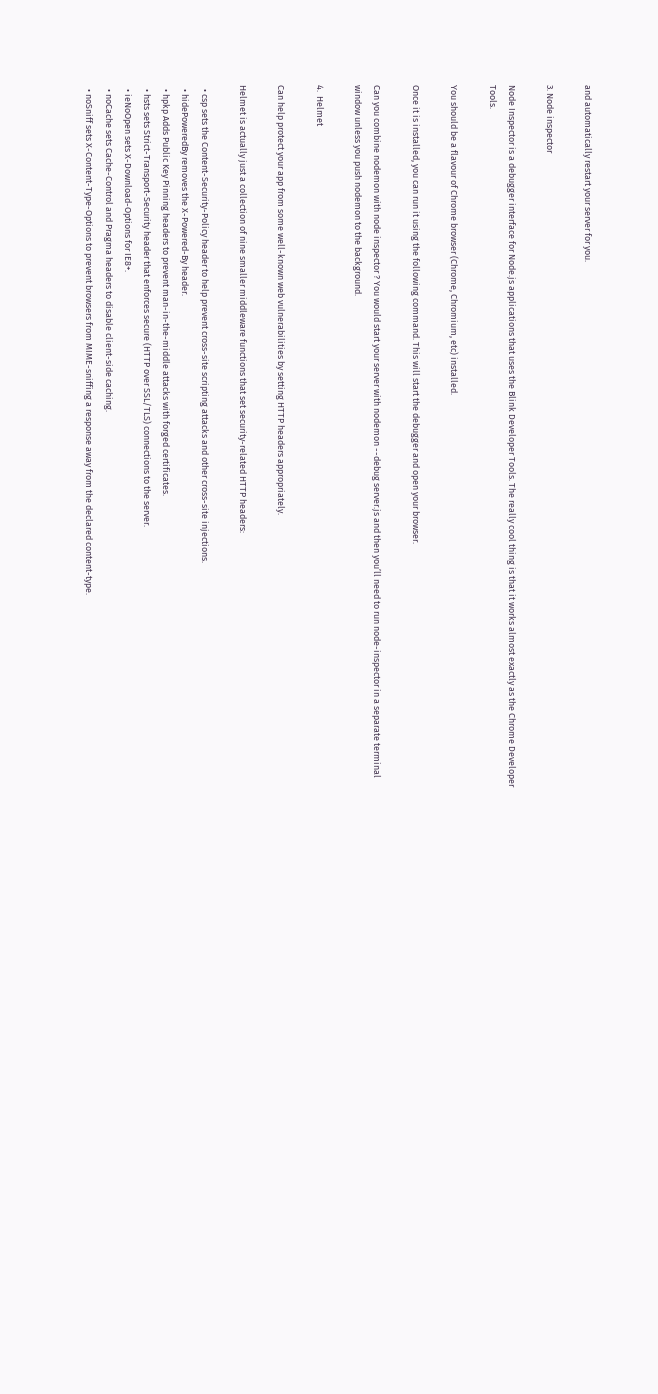and automatically restart your server for you.

3. Node inspector

Node Inspector is a debugger interface for Node.js applications that uses the Blink Developer Tools. The really cool thing is that it works almost exactly as the Chrome Developer Tools.

You should be a flavour of Chrome browser (Chrome, Chromium, etc) installed.

Once it is installed, you can run it using the following command. This will start the debugger and open your browser.

Can you combine nodemon with node inspector ? You would start your server with nodemon --debug server.js and then you’ll need to run node-inspector in a separate terminal window unless you push nodemon to the background.

4.  Helmet

Can help protect your app from some well-known web vulnerabilities by setting HTTP headers appropriately.

Helmet is actually just a collection of nine smaller middleware functions that set security-related HTTP headers:

  • csp sets the Content-Security-Policy header to help prevent cross-site scripting attacks and other cross-site injections.
  • hidePoweredBy removes the X-Powered-By header.
  • hpkp Adds Public Key Pinning headers to prevent man-in-the-middle attacks with forged certificates.
  • hsts sets Strict-Transport-Security header that enforces secure (HTTP over SSL/TLS) connections to the server.
  • ieNoOpen sets X-Download-Options for IE8+.
  • noCache sets Cache-Control and Pragma headers to disable client-side caching.
  • noSniff sets X-Content-Type-Options to prevent browsers from MIME-sniffing a response away from the declared content-type.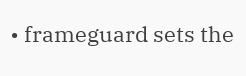• frameguard sets the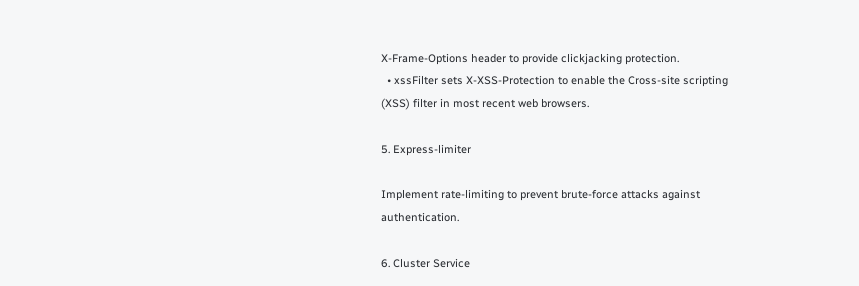X-Frame-Options header to provide clickjacking protection.
  • xssFilter sets X-XSS-Protection to enable the Cross-site scripting (XSS) filter in most recent web browsers.

5. Express-limiter

Implement rate-limiting to prevent brute-force attacks against authentication.

6. Cluster Service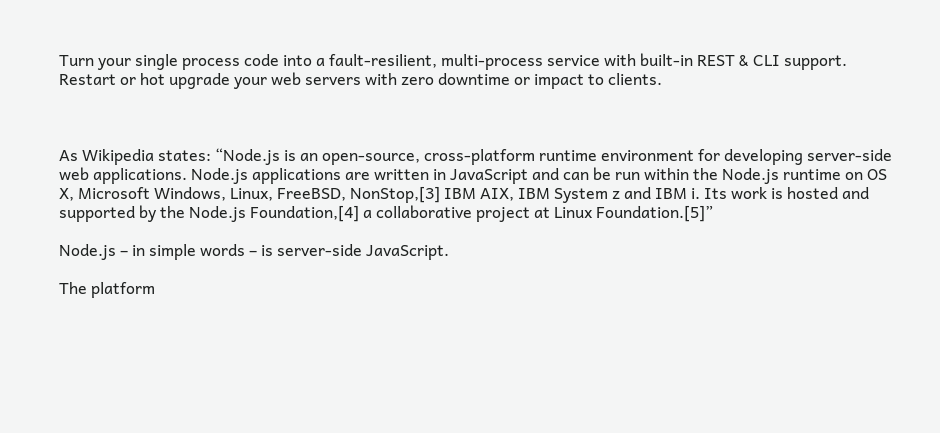Turn your single process code into a fault-resilient, multi-process service with built-in REST & CLI support. Restart or hot upgrade your web servers with zero downtime or impact to clients.



As Wikipedia states: “Node.js is an open-source, cross-platform runtime environment for developing server-side web applications. Node.js applications are written in JavaScript and can be run within the Node.js runtime on OS X, Microsoft Windows, Linux, FreeBSD, NonStop,[3] IBM AIX, IBM System z and IBM i. Its work is hosted and supported by the Node.js Foundation,[4] a collaborative project at Linux Foundation.[5]”

Node.js – in simple words – is server-side JavaScript.

The platform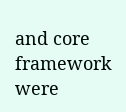and core framework were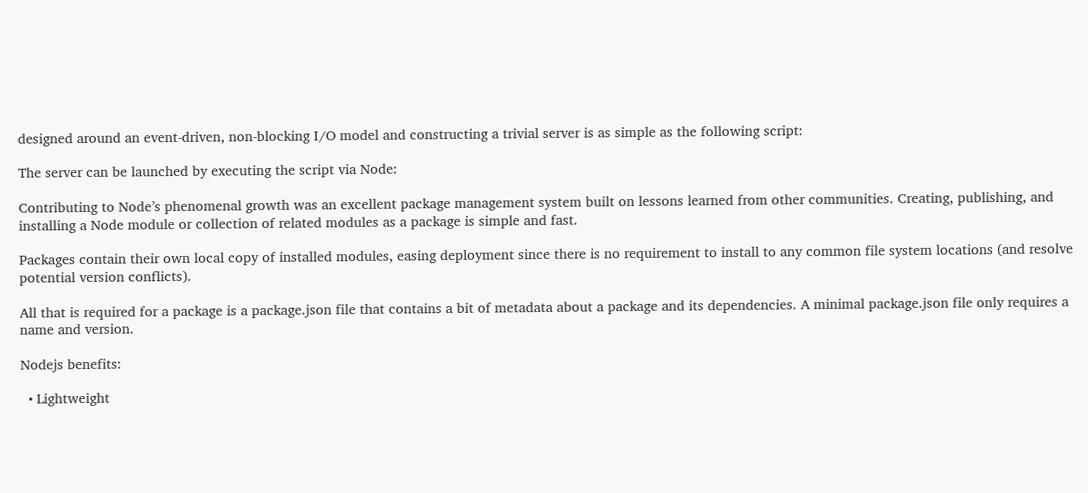designed around an event-driven, non-blocking I/O model and constructing a trivial server is as simple as the following script:

The server can be launched by executing the script via Node:

Contributing to Node’s phenomenal growth was an excellent package management system built on lessons learned from other communities. Creating, publishing, and installing a Node module or collection of related modules as a package is simple and fast.

Packages contain their own local copy of installed modules, easing deployment since there is no requirement to install to any common file system locations (and resolve potential version conflicts).

All that is required for a package is a package.json file that contains a bit of metadata about a package and its dependencies. A minimal package.json file only requires a name and version.

Nodejs benefits:

  • Lightweight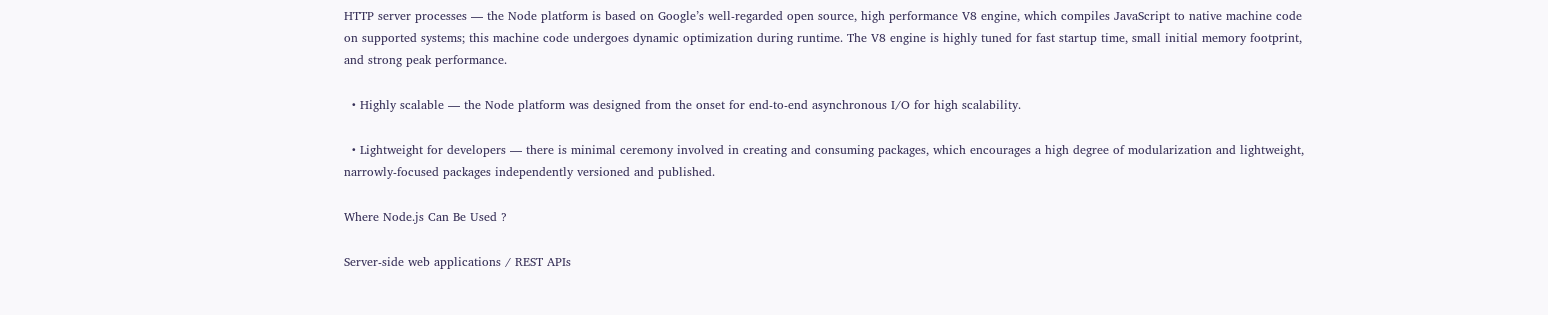HTTP server processes — the Node platform is based on Google’s well-regarded open source, high performance V8 engine, which compiles JavaScript to native machine code on supported systems; this machine code undergoes dynamic optimization during runtime. The V8 engine is highly tuned for fast startup time, small initial memory footprint, and strong peak performance.

  • Highly scalable — the Node platform was designed from the onset for end-to-end asynchronous I/O for high scalability.

  • Lightweight for developers — there is minimal ceremony involved in creating and consuming packages, which encourages a high degree of modularization and lightweight, narrowly-focused packages independently versioned and published.

Where Node.js Can Be Used ?

Server-side web applications / REST APIs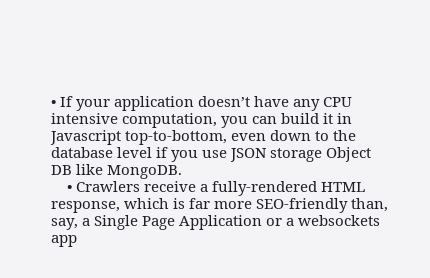• If your application doesn’t have any CPU intensive computation, you can build it in Javascript top-to-bottom, even down to the database level if you use JSON storage Object DB like MongoDB.
    • Crawlers receive a fully-rendered HTML response, which is far more SEO-friendly than, say, a Single Page Application or a websockets app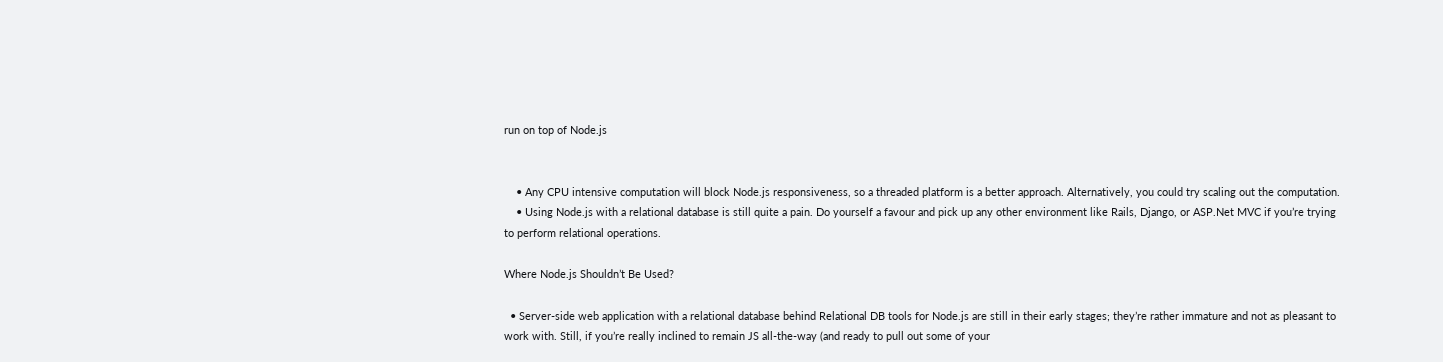run on top of Node.js


    • Any CPU intensive computation will block Node.js responsiveness, so a threaded platform is a better approach. Alternatively, you could try scaling out the computation.
    • Using Node.js with a relational database is still quite a pain. Do yourself a favour and pick up any other environment like Rails, Django, or ASP.Net MVC if you’re trying to perform relational operations.

Where Node.js Shouldn’t Be Used?

  • Server-side web application with a relational database behind Relational DB tools for Node.js are still in their early stages; they’re rather immature and not as pleasant to work with. Still, if you’re really inclined to remain JS all-the-way (and ready to pull out some of your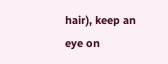hair), keep an eye on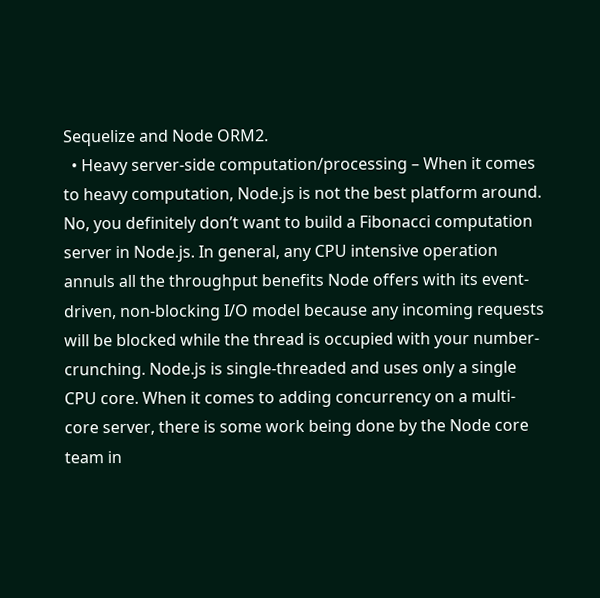Sequelize and Node ORM2.
  • Heavy server-side computation/processing – When it comes to heavy computation, Node.js is not the best platform around. No, you definitely don’t want to build a Fibonacci computation server in Node.js. In general, any CPU intensive operation annuls all the throughput benefits Node offers with its event-driven, non-blocking I/O model because any incoming requests will be blocked while the thread is occupied with your number-crunching. Node.js is single-threaded and uses only a single CPU core. When it comes to adding concurrency on a multi-core server, there is some work being done by the Node core team in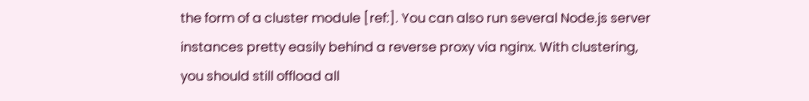the form of a cluster module [ref:]. You can also run several Node.js server instances pretty easily behind a reverse proxy via nginx. With clustering, you should still offload all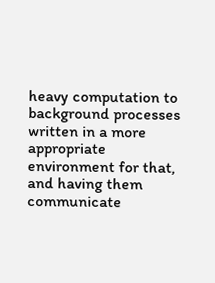heavy computation to background processes written in a more appropriate environment for that, and having them communicate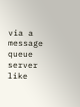via a message queue server like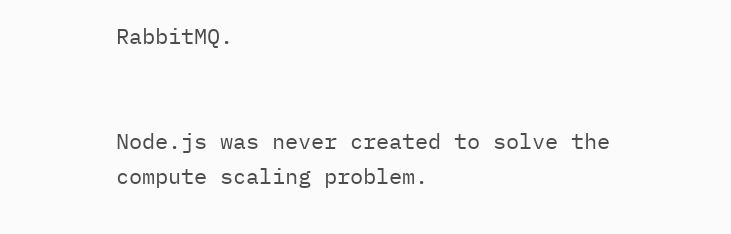RabbitMQ.


Node.js was never created to solve the compute scaling problem.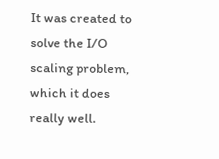It was created to solve the I/O scaling problem, which it does really well.